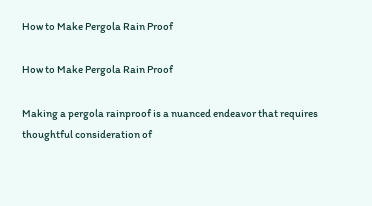How to Make Pergola Rain Proof

How to Make Pergola Rain Proof

Making a pergola rainproof is a nuanced endeavor that requires thoughtful consideration of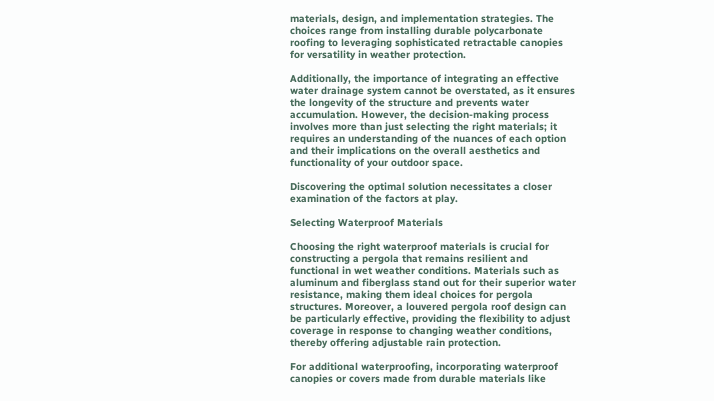materials, design, and implementation strategies. The choices range from installing durable polycarbonate roofing to leveraging sophisticated retractable canopies for versatility in weather protection.

Additionally, the importance of integrating an effective water drainage system cannot be overstated, as it ensures the longevity of the structure and prevents water accumulation. However, the decision-making process involves more than just selecting the right materials; it requires an understanding of the nuances of each option and their implications on the overall aesthetics and functionality of your outdoor space.

Discovering the optimal solution necessitates a closer examination of the factors at play.

Selecting Waterproof Materials

Choosing the right waterproof materials is crucial for constructing a pergola that remains resilient and functional in wet weather conditions. Materials such as aluminum and fiberglass stand out for their superior water resistance, making them ideal choices for pergola structures. Moreover, a louvered pergola roof design can be particularly effective, providing the flexibility to adjust coverage in response to changing weather conditions, thereby offering adjustable rain protection.

For additional waterproofing, incorporating waterproof canopies or covers made from durable materials like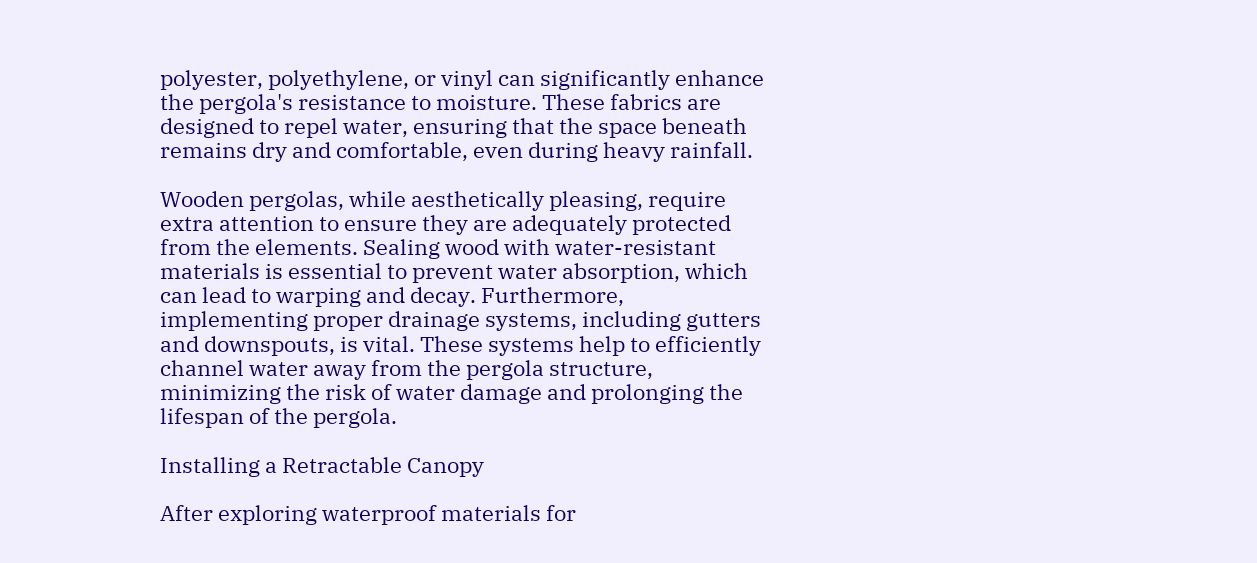polyester, polyethylene, or vinyl can significantly enhance the pergola's resistance to moisture. These fabrics are designed to repel water, ensuring that the space beneath remains dry and comfortable, even during heavy rainfall.

Wooden pergolas, while aesthetically pleasing, require extra attention to ensure they are adequately protected from the elements. Sealing wood with water-resistant materials is essential to prevent water absorption, which can lead to warping and decay. Furthermore, implementing proper drainage systems, including gutters and downspouts, is vital. These systems help to efficiently channel water away from the pergola structure, minimizing the risk of water damage and prolonging the lifespan of the pergola.

Installing a Retractable Canopy

After exploring waterproof materials for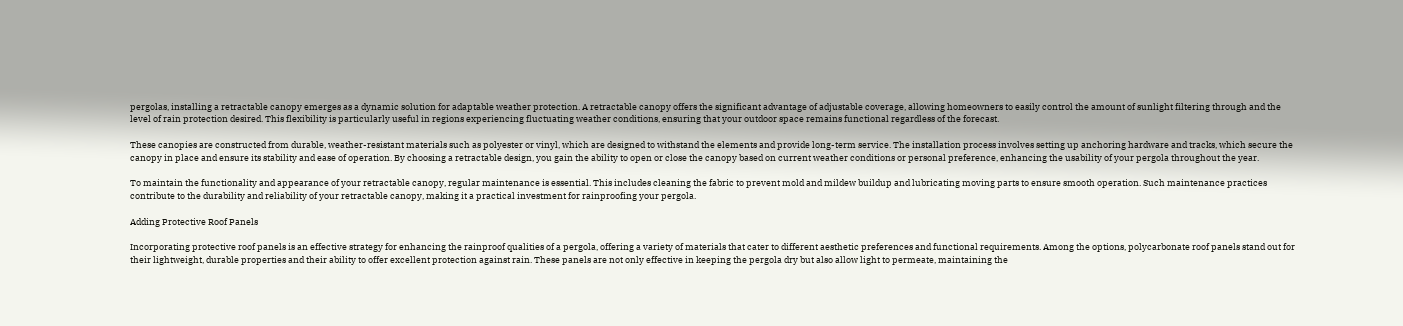pergolas, installing a retractable canopy emerges as a dynamic solution for adaptable weather protection. A retractable canopy offers the significant advantage of adjustable coverage, allowing homeowners to easily control the amount of sunlight filtering through and the level of rain protection desired. This flexibility is particularly useful in regions experiencing fluctuating weather conditions, ensuring that your outdoor space remains functional regardless of the forecast.

These canopies are constructed from durable, weather-resistant materials such as polyester or vinyl, which are designed to withstand the elements and provide long-term service. The installation process involves setting up anchoring hardware and tracks, which secure the canopy in place and ensure its stability and ease of operation. By choosing a retractable design, you gain the ability to open or close the canopy based on current weather conditions or personal preference, enhancing the usability of your pergola throughout the year.

To maintain the functionality and appearance of your retractable canopy, regular maintenance is essential. This includes cleaning the fabric to prevent mold and mildew buildup and lubricating moving parts to ensure smooth operation. Such maintenance practices contribute to the durability and reliability of your retractable canopy, making it a practical investment for rainproofing your pergola.

Adding Protective Roof Panels

Incorporating protective roof panels is an effective strategy for enhancing the rainproof qualities of a pergola, offering a variety of materials that cater to different aesthetic preferences and functional requirements. Among the options, polycarbonate roof panels stand out for their lightweight, durable properties and their ability to offer excellent protection against rain. These panels are not only effective in keeping the pergola dry but also allow light to permeate, maintaining the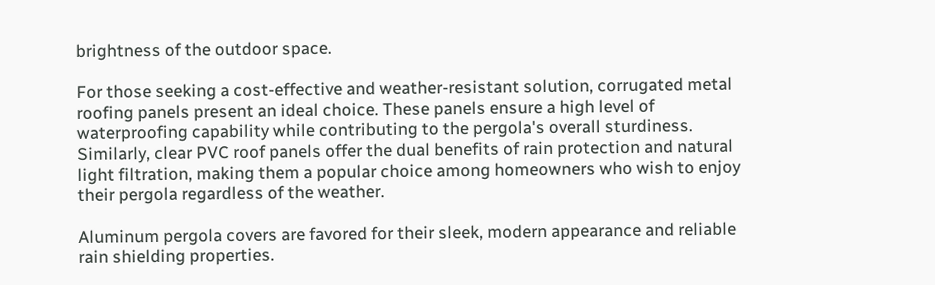brightness of the outdoor space.

For those seeking a cost-effective and weather-resistant solution, corrugated metal roofing panels present an ideal choice. These panels ensure a high level of waterproofing capability while contributing to the pergola's overall sturdiness. Similarly, clear PVC roof panels offer the dual benefits of rain protection and natural light filtration, making them a popular choice among homeowners who wish to enjoy their pergola regardless of the weather.

Aluminum pergola covers are favored for their sleek, modern appearance and reliable rain shielding properties.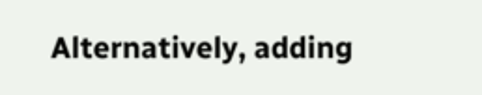Alternatively, adding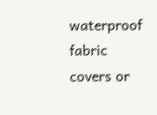waterproof fabric covers or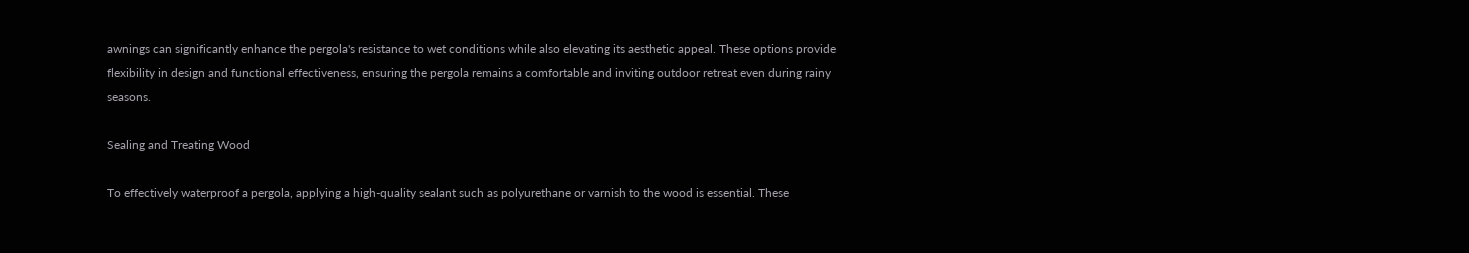awnings can significantly enhance the pergola's resistance to wet conditions while also elevating its aesthetic appeal. These options provide flexibility in design and functional effectiveness, ensuring the pergola remains a comfortable and inviting outdoor retreat even during rainy seasons.

Sealing and Treating Wood

To effectively waterproof a pergola, applying a high-quality sealant such as polyurethane or varnish to the wood is essential. These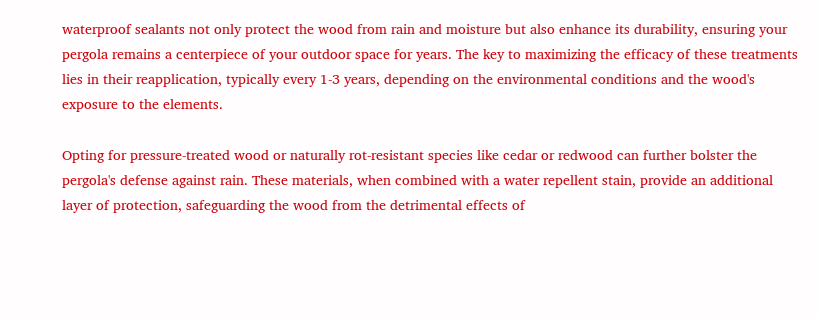waterproof sealants not only protect the wood from rain and moisture but also enhance its durability, ensuring your pergola remains a centerpiece of your outdoor space for years. The key to maximizing the efficacy of these treatments lies in their reapplication, typically every 1-3 years, depending on the environmental conditions and the wood's exposure to the elements.

Opting for pressure-treated wood or naturally rot-resistant species like cedar or redwood can further bolster the pergola's defense against rain. These materials, when combined with a water repellent stain, provide an additional layer of protection, safeguarding the wood from the detrimental effects of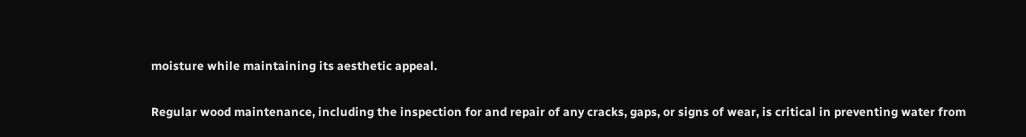moisture while maintaining its aesthetic appeal.

Regular wood maintenance, including the inspection for and repair of any cracks, gaps, or signs of wear, is critical in preventing water from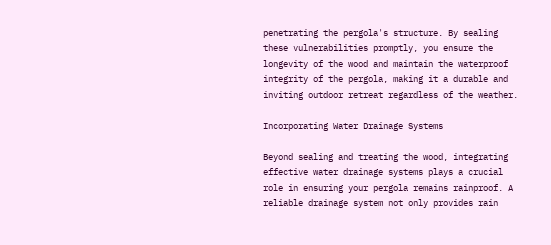penetrating the pergola's structure. By sealing these vulnerabilities promptly, you ensure the longevity of the wood and maintain the waterproof integrity of the pergola, making it a durable and inviting outdoor retreat regardless of the weather.

Incorporating Water Drainage Systems

Beyond sealing and treating the wood, integrating effective water drainage systems plays a crucial role in ensuring your pergola remains rainproof. A reliable drainage system not only provides rain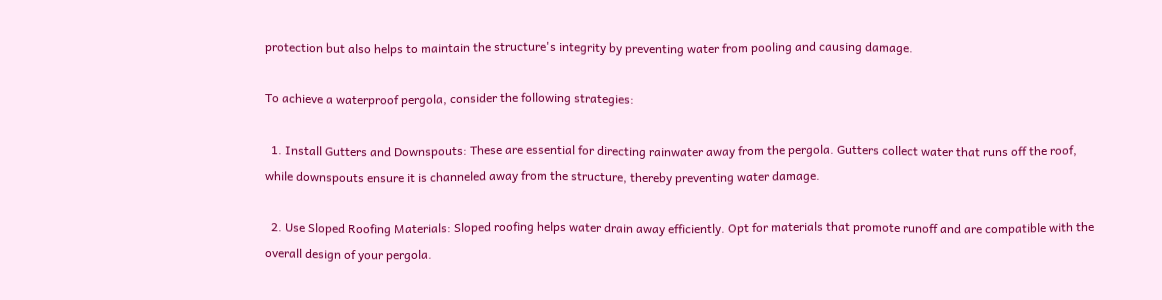protection but also helps to maintain the structure's integrity by preventing water from pooling and causing damage.

To achieve a waterproof pergola, consider the following strategies:

  1. Install Gutters and Downspouts: These are essential for directing rainwater away from the pergola. Gutters collect water that runs off the roof, while downspouts ensure it is channeled away from the structure, thereby preventing water damage.

  2. Use Sloped Roofing Materials: Sloped roofing helps water drain away efficiently. Opt for materials that promote runoff and are compatible with the overall design of your pergola.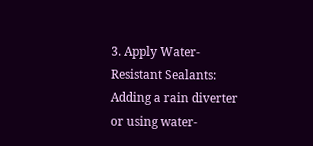3. Apply Water-Resistant Sealants: Adding a rain diverter or using water-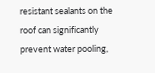resistant sealants on the roof can significantly prevent water pooling,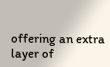offering an extra layer of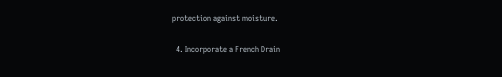protection against moisture.

  4. Incorporate a French Drain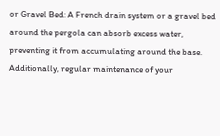or Gravel Bed: A French drain system or a gravel bed around the pergola can absorb excess water, preventing it from accumulating around the base. Additionally, regular maintenance of your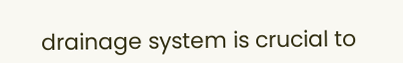drainage system is crucial to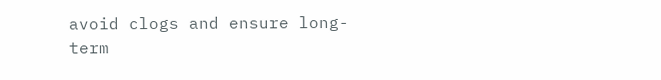avoid clogs and ensure long-term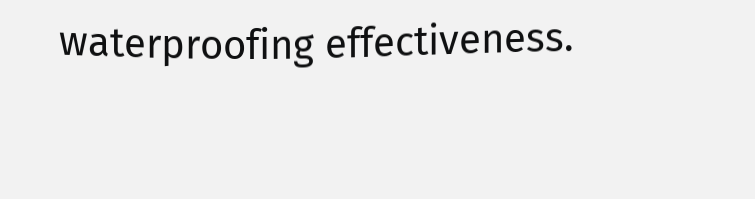waterproofing effectiveness.